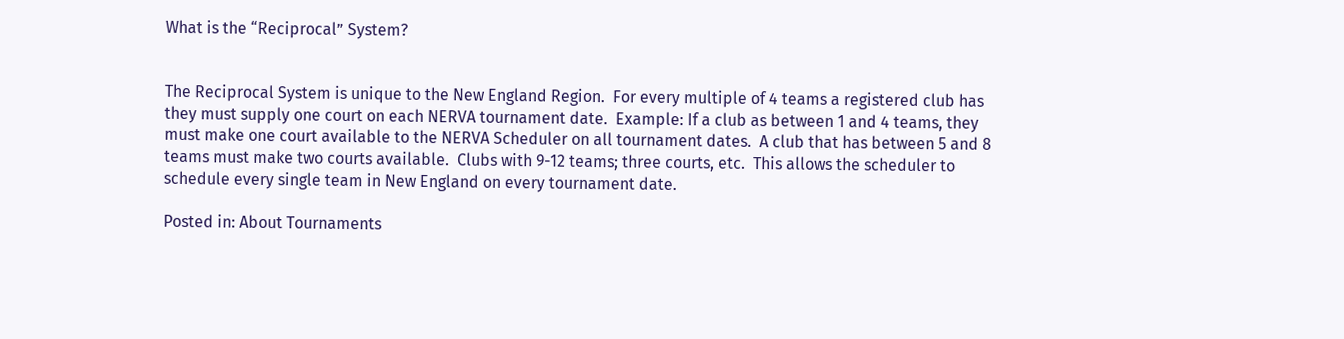What is the “Reciprocal” System?


The Reciprocal System is unique to the New England Region.  For every multiple of 4 teams a registered club has they must supply one court on each NERVA tournament date.  Example: If a club as between 1 and 4 teams, they must make one court available to the NERVA Scheduler on all tournament dates.  A club that has between 5 and 8 teams must make two courts available.  Clubs with 9-12 teams; three courts, etc.  This allows the scheduler to schedule every single team in New England on every tournament date.

Posted in: About Tournaments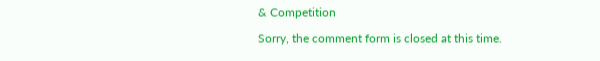& Competition

Sorry, the comment form is closed at this time.